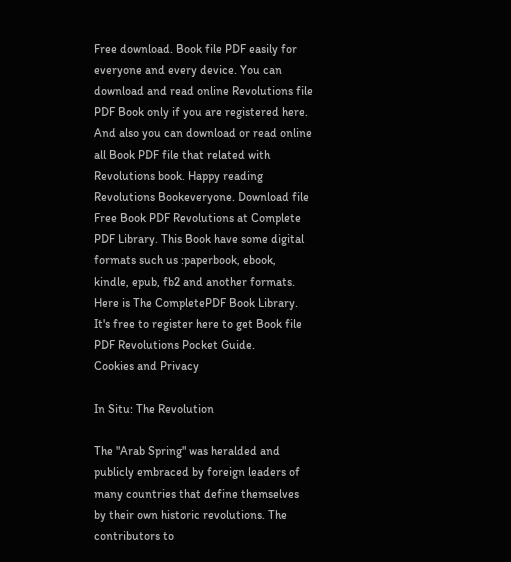Free download. Book file PDF easily for everyone and every device. You can download and read online Revolutions file PDF Book only if you are registered here. And also you can download or read online all Book PDF file that related with Revolutions book. Happy reading Revolutions Bookeveryone. Download file Free Book PDF Revolutions at Complete PDF Library. This Book have some digital formats such us :paperbook, ebook, kindle, epub, fb2 and another formats. Here is The CompletePDF Book Library. It's free to register here to get Book file PDF Revolutions Pocket Guide.
Cookies and Privacy

In Situ: The Revolution

The "Arab Spring" was heralded and publicly embraced by foreign leaders of many countries that define themselves by their own historic revolutions. The contributors to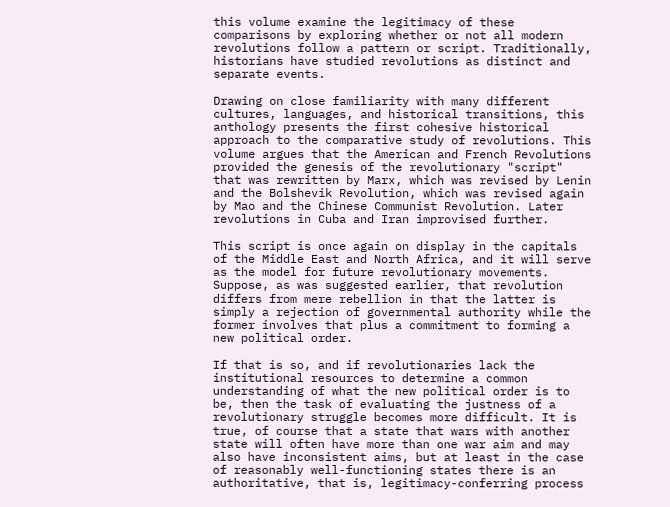this volume examine the legitimacy of these comparisons by exploring whether or not all modern revolutions follow a pattern or script. Traditionally, historians have studied revolutions as distinct and separate events.

Drawing on close familiarity with many different cultures, languages, and historical transitions, this anthology presents the first cohesive historical approach to the comparative study of revolutions. This volume argues that the American and French Revolutions provided the genesis of the revolutionary "script" that was rewritten by Marx, which was revised by Lenin and the Bolshevik Revolution, which was revised again by Mao and the Chinese Communist Revolution. Later revolutions in Cuba and Iran improvised further.

This script is once again on display in the capitals of the Middle East and North Africa, and it will serve as the model for future revolutionary movements. Suppose, as was suggested earlier, that revolution differs from mere rebellion in that the latter is simply a rejection of governmental authority while the former involves that plus a commitment to forming a new political order.

If that is so, and if revolutionaries lack the institutional resources to determine a common understanding of what the new political order is to be, then the task of evaluating the justness of a revolutionary struggle becomes more difficult. It is true, of course that a state that wars with another state will often have more than one war aim and may also have inconsistent aims, but at least in the case of reasonably well-functioning states there is an authoritative, that is, legitimacy-conferring process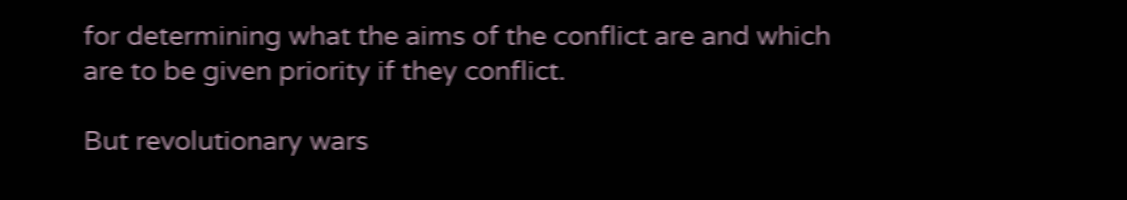for determining what the aims of the conflict are and which are to be given priority if they conflict.

But revolutionary wars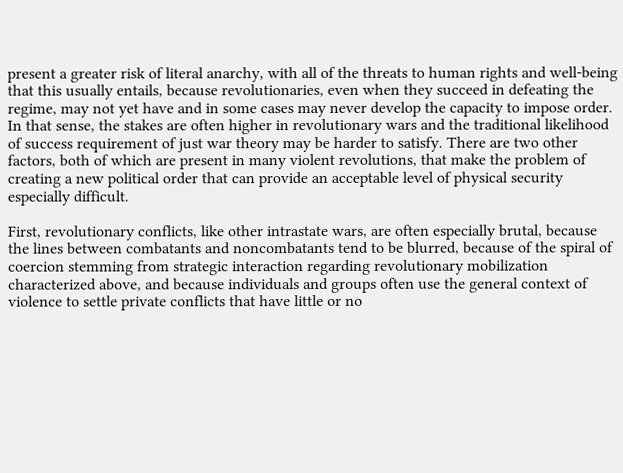present a greater risk of literal anarchy, with all of the threats to human rights and well-being that this usually entails, because revolutionaries, even when they succeed in defeating the regime, may not yet have and in some cases may never develop the capacity to impose order. In that sense, the stakes are often higher in revolutionary wars and the traditional likelihood of success requirement of just war theory may be harder to satisfy. There are two other factors, both of which are present in many violent revolutions, that make the problem of creating a new political order that can provide an acceptable level of physical security especially difficult.

First, revolutionary conflicts, like other intrastate wars, are often especially brutal, because the lines between combatants and noncombatants tend to be blurred, because of the spiral of coercion stemming from strategic interaction regarding revolutionary mobilization characterized above, and because individuals and groups often use the general context of violence to settle private conflicts that have little or no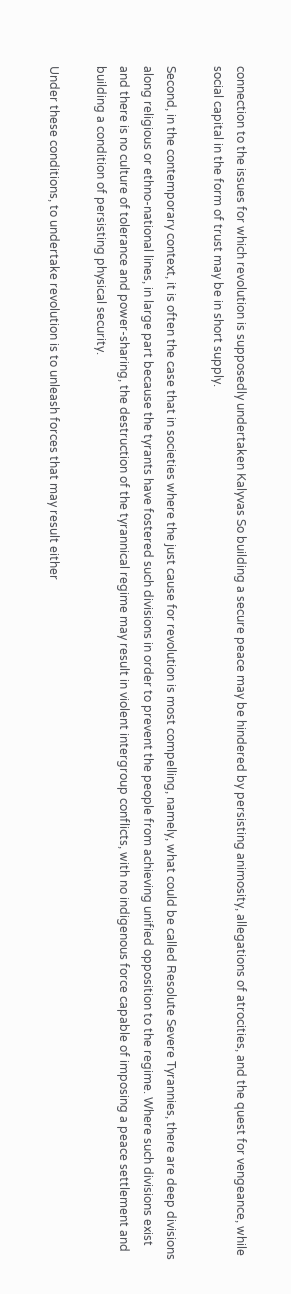connection to the issues for which revolution is supposedly undertaken Kalyvas So building a secure peace may be hindered by persisting animosity, allegations of atrocities, and the quest for vengeance, while social capital in the form of trust may be in short supply.

Second, in the contemporary context, it is often the case that in societies where the just cause for revolution is most compelling, namely, what could be called Resolute Severe Tyrannies, there are deep divisions along religious or ethno-national lines, in large part because the tyrants have fostered such divisions in order to prevent the people from achieving unified opposition to the regime. Where such divisions exist and there is no culture of tolerance and power-sharing, the destruction of the tyrannical regime may result in violent intergroup conflicts, with no indigenous force capable of imposing a peace settlement and building a condition of persisting physical security.

Under these conditions, to undertake revolution is to unleash forces that may result either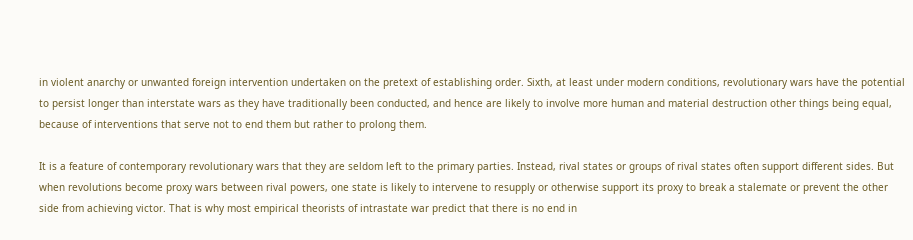in violent anarchy or unwanted foreign intervention undertaken on the pretext of establishing order. Sixth, at least under modern conditions, revolutionary wars have the potential to persist longer than interstate wars as they have traditionally been conducted, and hence are likely to involve more human and material destruction other things being equal, because of interventions that serve not to end them but rather to prolong them.

It is a feature of contemporary revolutionary wars that they are seldom left to the primary parties. Instead, rival states or groups of rival states often support different sides. But when revolutions become proxy wars between rival powers, one state is likely to intervene to resupply or otherwise support its proxy to break a stalemate or prevent the other side from achieving victor. That is why most empirical theorists of intrastate war predict that there is no end in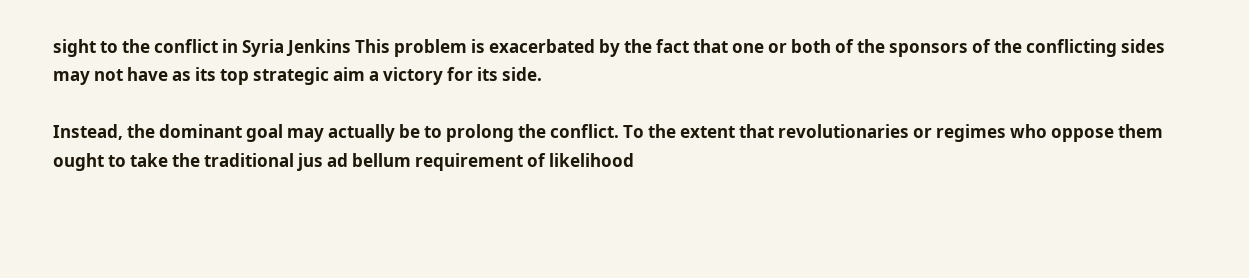sight to the conflict in Syria Jenkins This problem is exacerbated by the fact that one or both of the sponsors of the conflicting sides may not have as its top strategic aim a victory for its side.

Instead, the dominant goal may actually be to prolong the conflict. To the extent that revolutionaries or regimes who oppose them ought to take the traditional jus ad bellum requirement of likelihood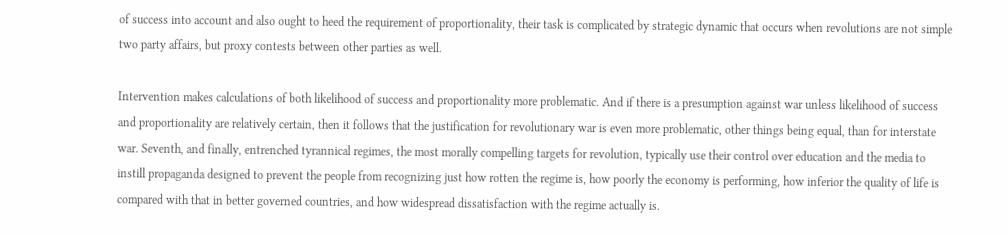of success into account and also ought to heed the requirement of proportionality, their task is complicated by strategic dynamic that occurs when revolutions are not simple two party affairs, but proxy contests between other parties as well.

Intervention makes calculations of both likelihood of success and proportionality more problematic. And if there is a presumption against war unless likelihood of success and proportionality are relatively certain, then it follows that the justification for revolutionary war is even more problematic, other things being equal, than for interstate war. Seventh, and finally, entrenched tyrannical regimes, the most morally compelling targets for revolution, typically use their control over education and the media to instill propaganda designed to prevent the people from recognizing just how rotten the regime is, how poorly the economy is performing, how inferior the quality of life is compared with that in better governed countries, and how widespread dissatisfaction with the regime actually is.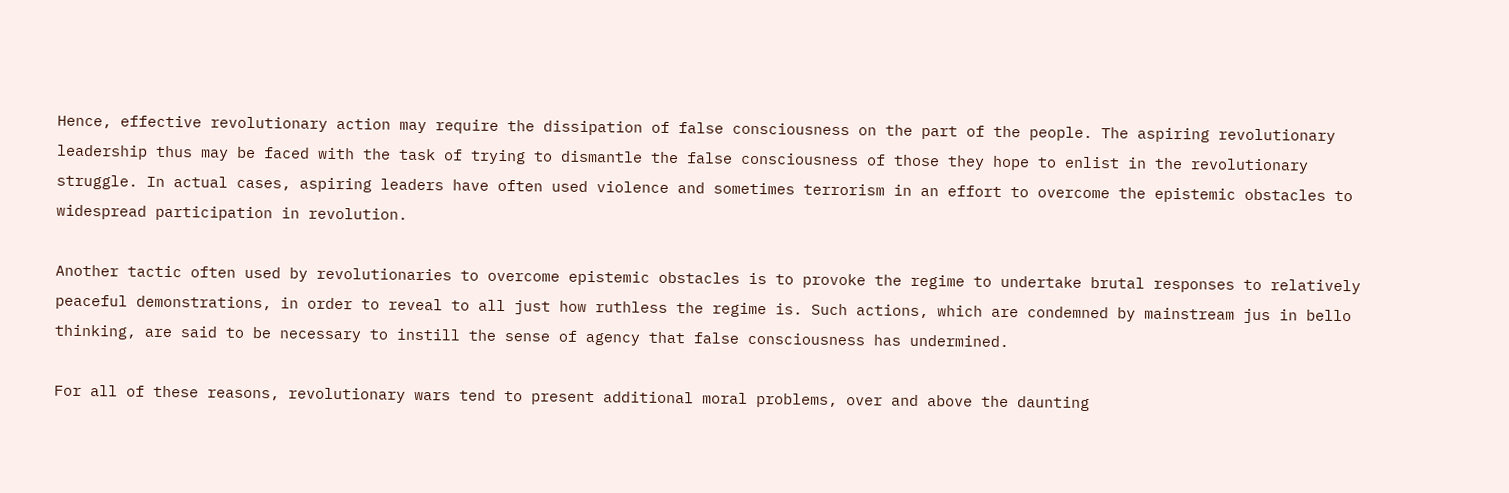Hence, effective revolutionary action may require the dissipation of false consciousness on the part of the people. The aspiring revolutionary leadership thus may be faced with the task of trying to dismantle the false consciousness of those they hope to enlist in the revolutionary struggle. In actual cases, aspiring leaders have often used violence and sometimes terrorism in an effort to overcome the epistemic obstacles to widespread participation in revolution.

Another tactic often used by revolutionaries to overcome epistemic obstacles is to provoke the regime to undertake brutal responses to relatively peaceful demonstrations, in order to reveal to all just how ruthless the regime is. Such actions, which are condemned by mainstream jus in bello thinking, are said to be necessary to instill the sense of agency that false consciousness has undermined.

For all of these reasons, revolutionary wars tend to present additional moral problems, over and above the daunting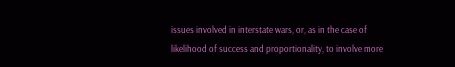issues involved in interstate wars, or, as in the case of likelihood of success and proportionality, to involve more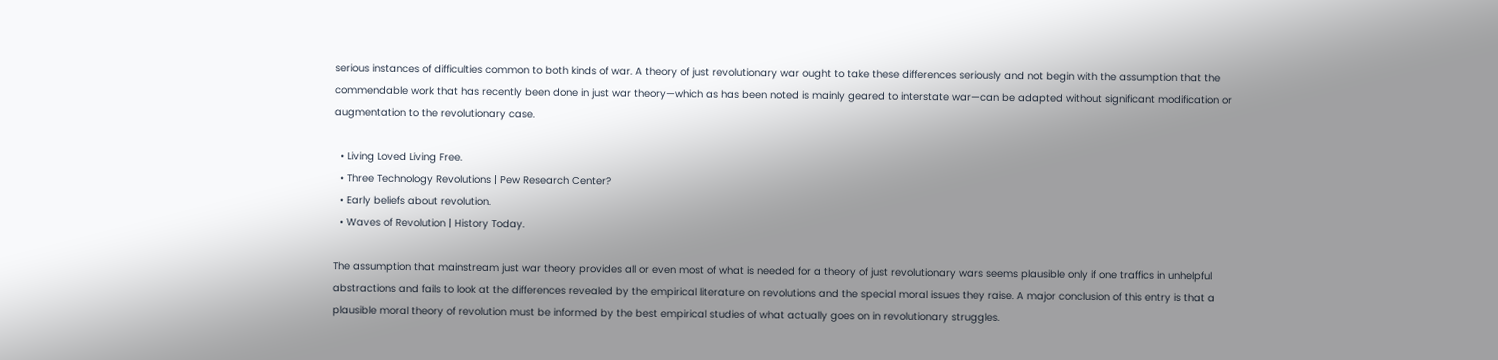serious instances of difficulties common to both kinds of war. A theory of just revolutionary war ought to take these differences seriously and not begin with the assumption that the commendable work that has recently been done in just war theory—which as has been noted is mainly geared to interstate war—can be adapted without significant modification or augmentation to the revolutionary case.

  • Living Loved Living Free.
  • Three Technology Revolutions | Pew Research Center?
  • Early beliefs about revolution.
  • Waves of Revolution | History Today.

The assumption that mainstream just war theory provides all or even most of what is needed for a theory of just revolutionary wars seems plausible only if one traffics in unhelpful abstractions and fails to look at the differences revealed by the empirical literature on revolutions and the special moral issues they raise. A major conclusion of this entry is that a plausible moral theory of revolution must be informed by the best empirical studies of what actually goes on in revolutionary struggles.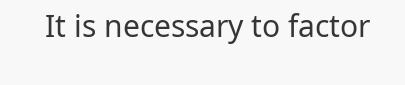It is necessary to factor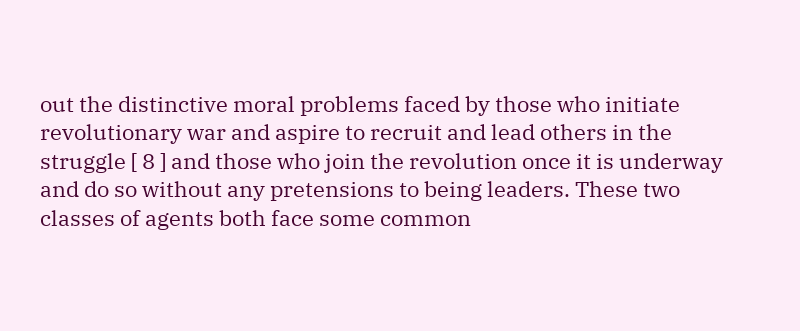out the distinctive moral problems faced by those who initiate revolutionary war and aspire to recruit and lead others in the struggle [ 8 ] and those who join the revolution once it is underway and do so without any pretensions to being leaders. These two classes of agents both face some common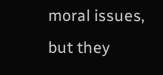moral issues, but they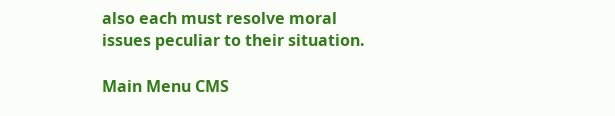also each must resolve moral issues peculiar to their situation.

Main Menu CMS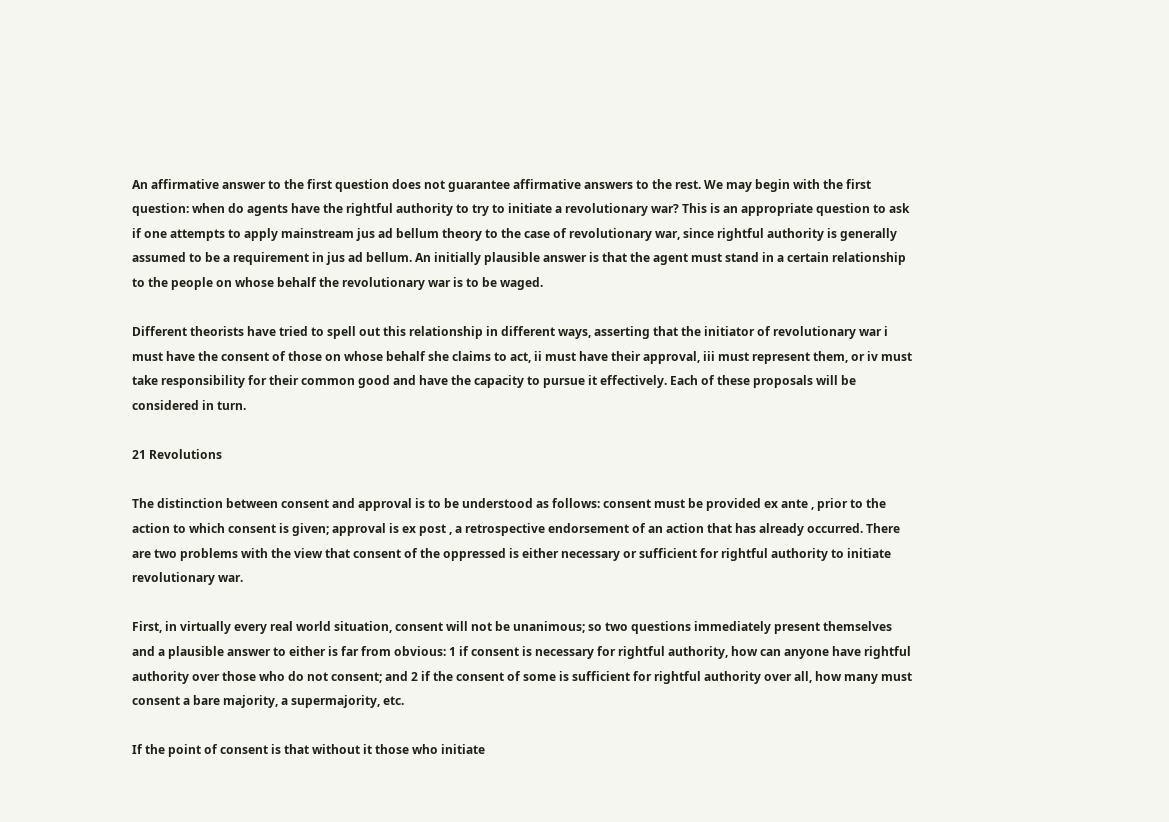An affirmative answer to the first question does not guarantee affirmative answers to the rest. We may begin with the first question: when do agents have the rightful authority to try to initiate a revolutionary war? This is an appropriate question to ask if one attempts to apply mainstream jus ad bellum theory to the case of revolutionary war, since rightful authority is generally assumed to be a requirement in jus ad bellum. An initially plausible answer is that the agent must stand in a certain relationship to the people on whose behalf the revolutionary war is to be waged.

Different theorists have tried to spell out this relationship in different ways, asserting that the initiator of revolutionary war i must have the consent of those on whose behalf she claims to act, ii must have their approval, iii must represent them, or iv must take responsibility for their common good and have the capacity to pursue it effectively. Each of these proposals will be considered in turn.

21 Revolutions

The distinction between consent and approval is to be understood as follows: consent must be provided ex ante , prior to the action to which consent is given; approval is ex post , a retrospective endorsement of an action that has already occurred. There are two problems with the view that consent of the oppressed is either necessary or sufficient for rightful authority to initiate revolutionary war.

First, in virtually every real world situation, consent will not be unanimous; so two questions immediately present themselves and a plausible answer to either is far from obvious: 1 if consent is necessary for rightful authority, how can anyone have rightful authority over those who do not consent; and 2 if the consent of some is sufficient for rightful authority over all, how many must consent a bare majority, a supermajority, etc.

If the point of consent is that without it those who initiate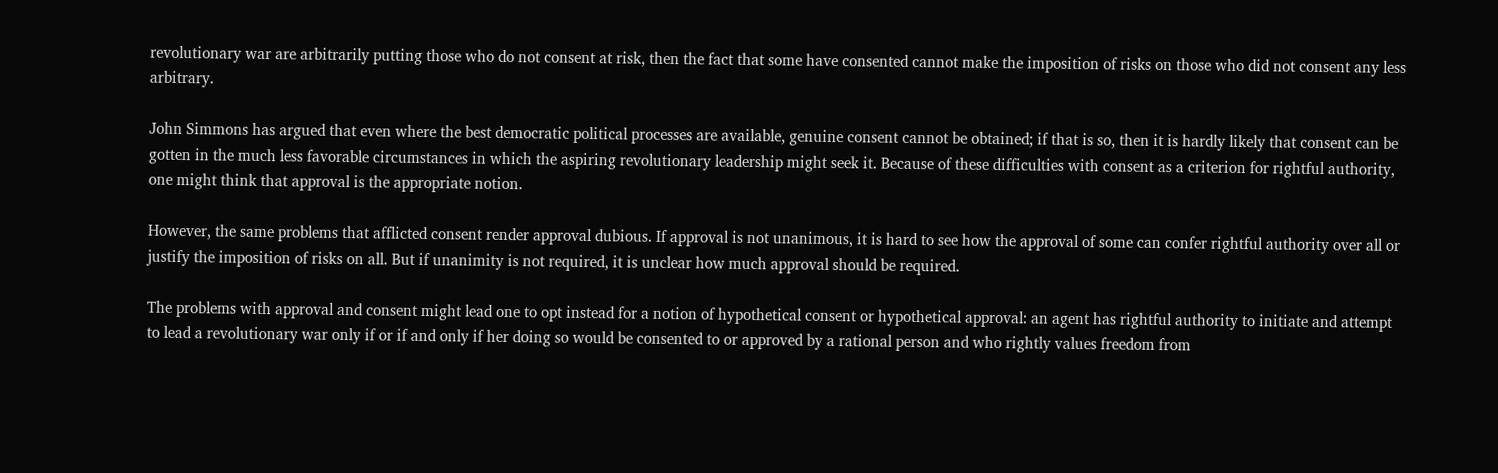revolutionary war are arbitrarily putting those who do not consent at risk, then the fact that some have consented cannot make the imposition of risks on those who did not consent any less arbitrary.

John Simmons has argued that even where the best democratic political processes are available, genuine consent cannot be obtained; if that is so, then it is hardly likely that consent can be gotten in the much less favorable circumstances in which the aspiring revolutionary leadership might seek it. Because of these difficulties with consent as a criterion for rightful authority, one might think that approval is the appropriate notion.

However, the same problems that afflicted consent render approval dubious. If approval is not unanimous, it is hard to see how the approval of some can confer rightful authority over all or justify the imposition of risks on all. But if unanimity is not required, it is unclear how much approval should be required.

The problems with approval and consent might lead one to opt instead for a notion of hypothetical consent or hypothetical approval: an agent has rightful authority to initiate and attempt to lead a revolutionary war only if or if and only if her doing so would be consented to or approved by a rational person and who rightly values freedom from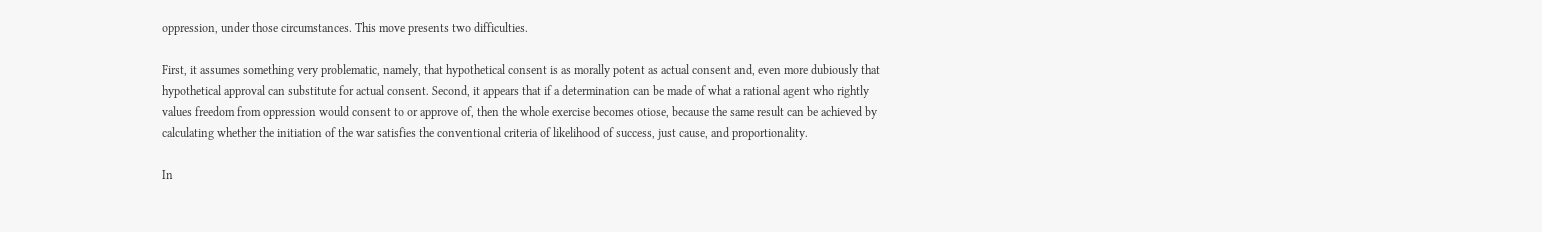oppression, under those circumstances. This move presents two difficulties.

First, it assumes something very problematic, namely, that hypothetical consent is as morally potent as actual consent and, even more dubiously that hypothetical approval can substitute for actual consent. Second, it appears that if a determination can be made of what a rational agent who rightly values freedom from oppression would consent to or approve of, then the whole exercise becomes otiose, because the same result can be achieved by calculating whether the initiation of the war satisfies the conventional criteria of likelihood of success, just cause, and proportionality.

In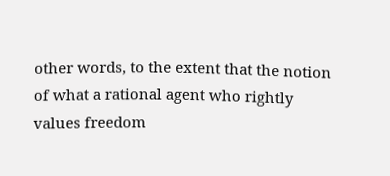other words, to the extent that the notion of what a rational agent who rightly values freedom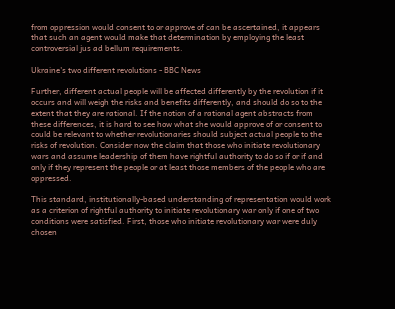from oppression would consent to or approve of can be ascertained, it appears that such an agent would make that determination by employing the least controversial jus ad bellum requirements.

Ukraine's two different revolutions - BBC News

Further, different actual people will be affected differently by the revolution if it occurs and will weigh the risks and benefits differently, and should do so to the extent that they are rational. If the notion of a rational agent abstracts from these differences, it is hard to see how what she would approve of or consent to could be relevant to whether revolutionaries should subject actual people to the risks of revolution. Consider now the claim that those who initiate revolutionary wars and assume leadership of them have rightful authority to do so if or if and only if they represent the people or at least those members of the people who are oppressed.

This standard, institutionally-based understanding of representation would work as a criterion of rightful authority to initiate revolutionary war only if one of two conditions were satisfied. First, those who initiate revolutionary war were duly chosen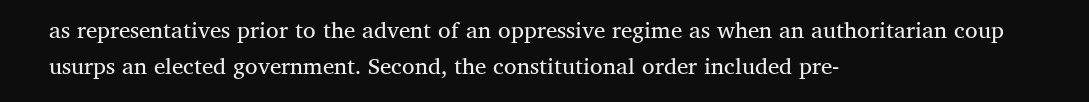as representatives prior to the advent of an oppressive regime as when an authoritarian coup usurps an elected government. Second, the constitutional order included pre-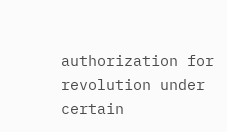authorization for revolution under certain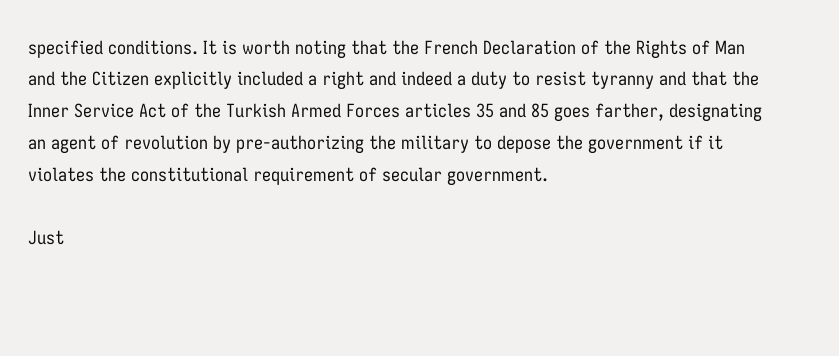specified conditions. It is worth noting that the French Declaration of the Rights of Man and the Citizen explicitly included a right and indeed a duty to resist tyranny and that the Inner Service Act of the Turkish Armed Forces articles 35 and 85 goes farther, designating an agent of revolution by pre-authorizing the military to depose the government if it violates the constitutional requirement of secular government.

Just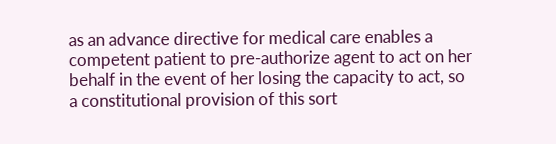as an advance directive for medical care enables a competent patient to pre-authorize agent to act on her behalf in the event of her losing the capacity to act, so a constitutional provision of this sort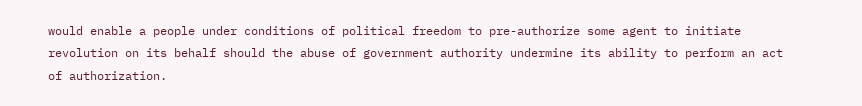would enable a people under conditions of political freedom to pre-authorize some agent to initiate revolution on its behalf should the abuse of government authority undermine its ability to perform an act of authorization.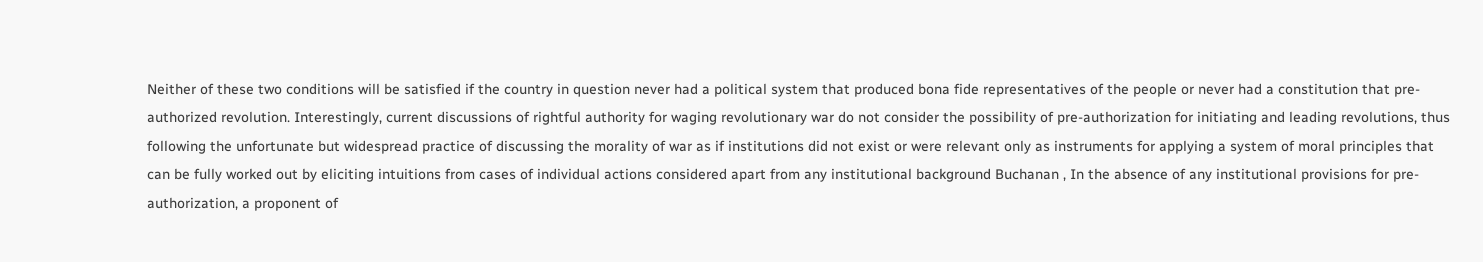Neither of these two conditions will be satisfied if the country in question never had a political system that produced bona fide representatives of the people or never had a constitution that pre-authorized revolution. Interestingly, current discussions of rightful authority for waging revolutionary war do not consider the possibility of pre-authorization for initiating and leading revolutions, thus following the unfortunate but widespread practice of discussing the morality of war as if institutions did not exist or were relevant only as instruments for applying a system of moral principles that can be fully worked out by eliciting intuitions from cases of individual actions considered apart from any institutional background Buchanan , In the absence of any institutional provisions for pre-authorization, a proponent of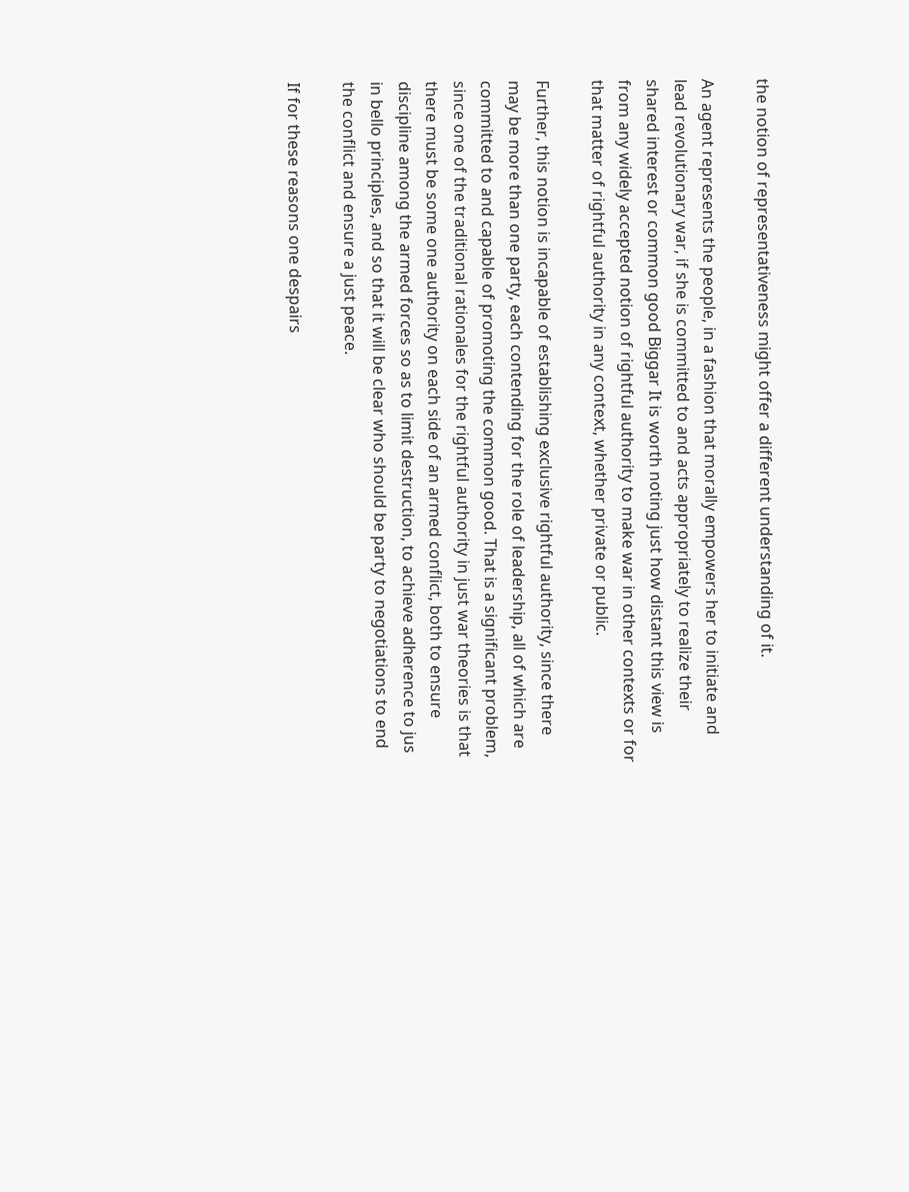the notion of representativeness might offer a different understanding of it.

An agent represents the people, in a fashion that morally empowers her to initiate and lead revolutionary war, if she is committed to and acts appropriately to realize their shared interest or common good Biggar It is worth noting just how distant this view is from any widely accepted notion of rightful authority to make war in other contexts or for that matter of rightful authority in any context, whether private or public.

Further, this notion is incapable of establishing exclusive rightful authority, since there may be more than one party, each contending for the role of leadership, all of which are committed to and capable of promoting the common good. That is a significant problem, since one of the traditional rationales for the rightful authority in just war theories is that there must be some one authority on each side of an armed conflict, both to ensure discipline among the armed forces so as to limit destruction, to achieve adherence to jus in bello principles, and so that it will be clear who should be party to negotiations to end the conflict and ensure a just peace.

If for these reasons one despairs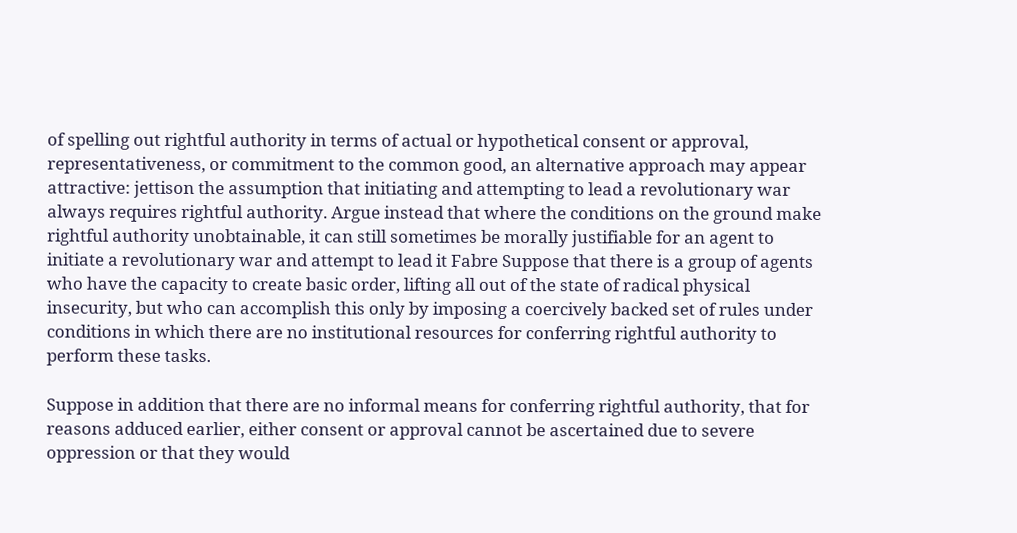of spelling out rightful authority in terms of actual or hypothetical consent or approval, representativeness, or commitment to the common good, an alternative approach may appear attractive: jettison the assumption that initiating and attempting to lead a revolutionary war always requires rightful authority. Argue instead that where the conditions on the ground make rightful authority unobtainable, it can still sometimes be morally justifiable for an agent to initiate a revolutionary war and attempt to lead it Fabre Suppose that there is a group of agents who have the capacity to create basic order, lifting all out of the state of radical physical insecurity, but who can accomplish this only by imposing a coercively backed set of rules under conditions in which there are no institutional resources for conferring rightful authority to perform these tasks.

Suppose in addition that there are no informal means for conferring rightful authority, that for reasons adduced earlier, either consent or approval cannot be ascertained due to severe oppression or that they would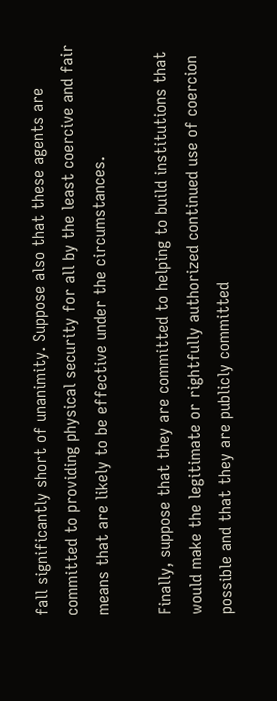fall significantly short of unanimity. Suppose also that these agents are committed to providing physical security for all by the least coercive and fair means that are likely to be effective under the circumstances.

Finally, suppose that they are committed to helping to build institutions that would make the legitimate or rightfully authorized continued use of coercion possible and that they are publicly committed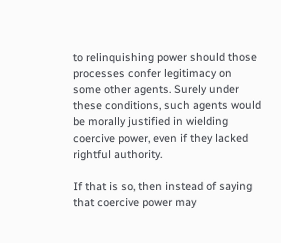to relinquishing power should those processes confer legitimacy on some other agents. Surely under these conditions, such agents would be morally justified in wielding coercive power, even if they lacked rightful authority.

If that is so, then instead of saying that coercive power may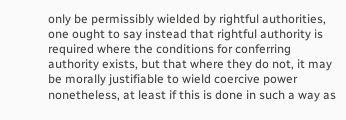only be permissibly wielded by rightful authorities, one ought to say instead that rightful authority is required where the conditions for conferring authority exists, but that where they do not, it may be morally justifiable to wield coercive power nonetheless, at least if this is done in such a way as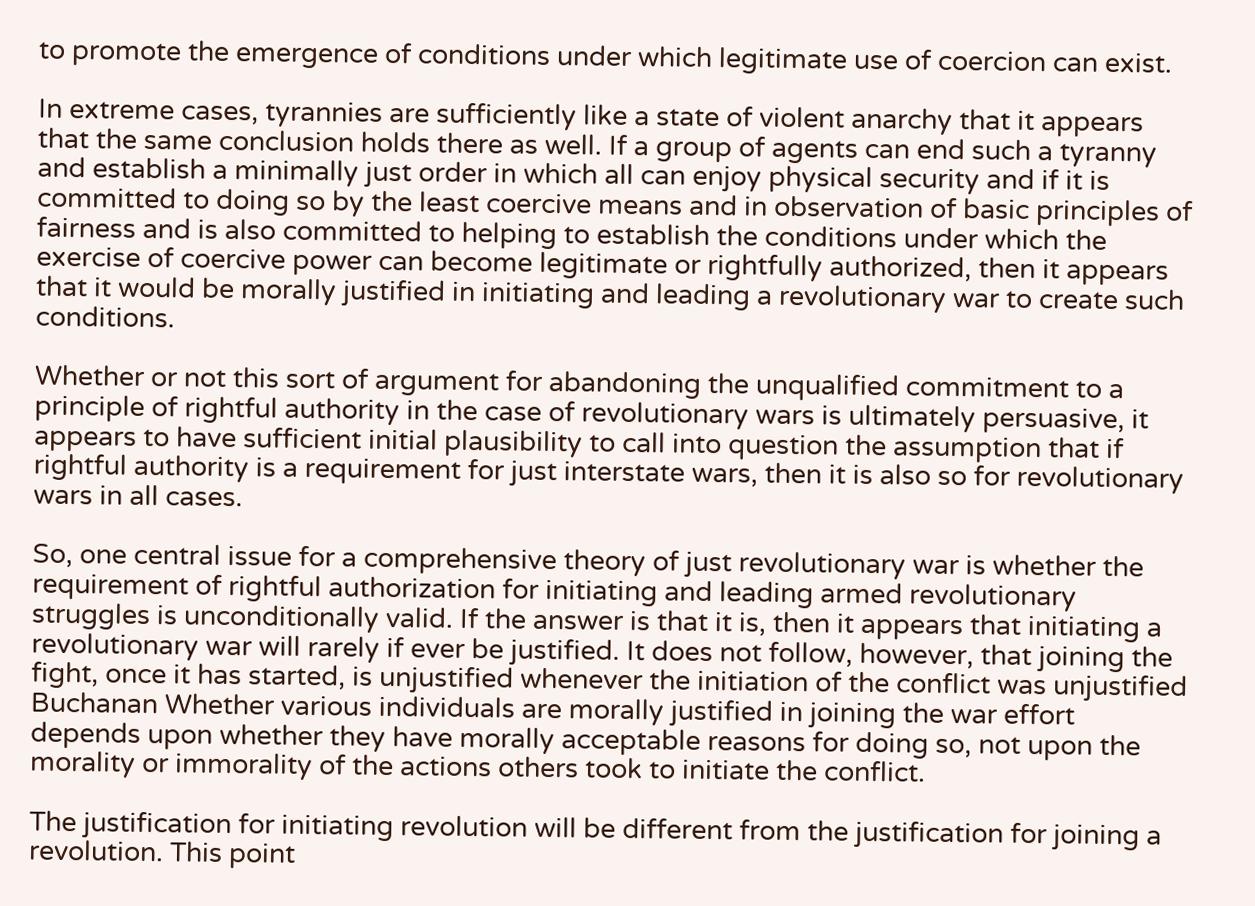to promote the emergence of conditions under which legitimate use of coercion can exist.

In extreme cases, tyrannies are sufficiently like a state of violent anarchy that it appears that the same conclusion holds there as well. If a group of agents can end such a tyranny and establish a minimally just order in which all can enjoy physical security and if it is committed to doing so by the least coercive means and in observation of basic principles of fairness and is also committed to helping to establish the conditions under which the exercise of coercive power can become legitimate or rightfully authorized, then it appears that it would be morally justified in initiating and leading a revolutionary war to create such conditions.

Whether or not this sort of argument for abandoning the unqualified commitment to a principle of rightful authority in the case of revolutionary wars is ultimately persuasive, it appears to have sufficient initial plausibility to call into question the assumption that if rightful authority is a requirement for just interstate wars, then it is also so for revolutionary wars in all cases.

So, one central issue for a comprehensive theory of just revolutionary war is whether the requirement of rightful authorization for initiating and leading armed revolutionary struggles is unconditionally valid. If the answer is that it is, then it appears that initiating a revolutionary war will rarely if ever be justified. It does not follow, however, that joining the fight, once it has started, is unjustified whenever the initiation of the conflict was unjustified Buchanan Whether various individuals are morally justified in joining the war effort depends upon whether they have morally acceptable reasons for doing so, not upon the morality or immorality of the actions others took to initiate the conflict.

The justification for initiating revolution will be different from the justification for joining a revolution. This point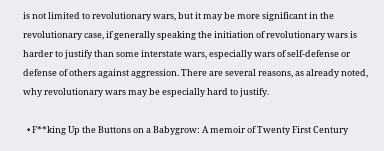is not limited to revolutionary wars, but it may be more significant in the revolutionary case, if generally speaking the initiation of revolutionary wars is harder to justify than some interstate wars, especially wars of self-defense or defense of others against aggression. There are several reasons, as already noted, why revolutionary wars may be especially hard to justify.

  • F**king Up the Buttons on a Babygrow: A memoir of Twenty First Century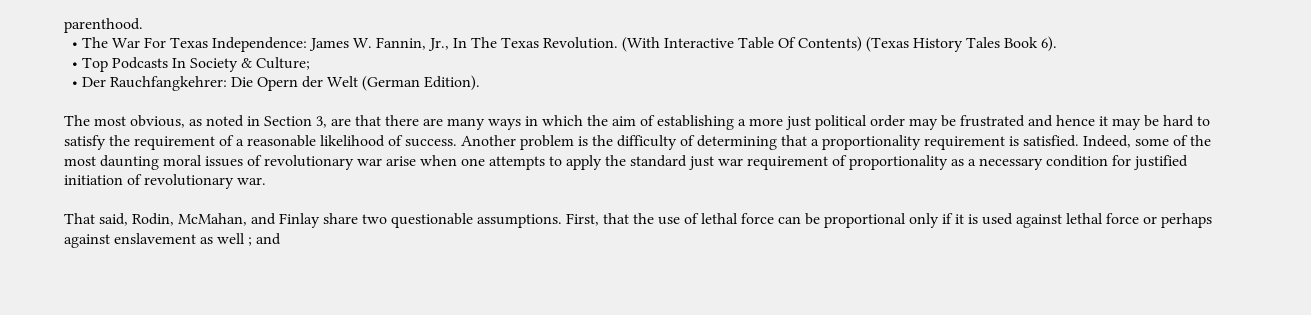parenthood.
  • The War For Texas Independence: James W. Fannin, Jr., In The Texas Revolution. (With Interactive Table Of Contents) (Texas History Tales Book 6).
  • Top Podcasts In Society & Culture;
  • Der Rauchfangkehrer: Die Opern der Welt (German Edition).

The most obvious, as noted in Section 3, are that there are many ways in which the aim of establishing a more just political order may be frustrated and hence it may be hard to satisfy the requirement of a reasonable likelihood of success. Another problem is the difficulty of determining that a proportionality requirement is satisfied. Indeed, some of the most daunting moral issues of revolutionary war arise when one attempts to apply the standard just war requirement of proportionality as a necessary condition for justified initiation of revolutionary war.

That said, Rodin, McMahan, and Finlay share two questionable assumptions. First, that the use of lethal force can be proportional only if it is used against lethal force or perhaps against enslavement as well ; and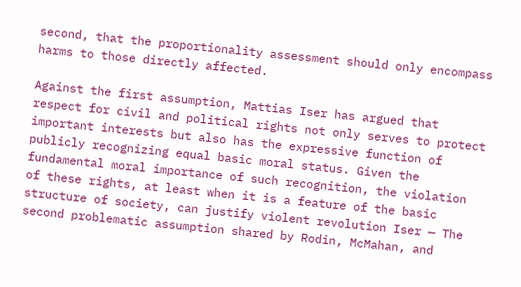second, that the proportionality assessment should only encompass harms to those directly affected.

Against the first assumption, Mattias Iser has argued that respect for civil and political rights not only serves to protect important interests but also has the expressive function of publicly recognizing equal basic moral status. Given the fundamental moral importance of such recognition, the violation of these rights, at least when it is a feature of the basic structure of society, can justify violent revolution Iser — The second problematic assumption shared by Rodin, McMahan, and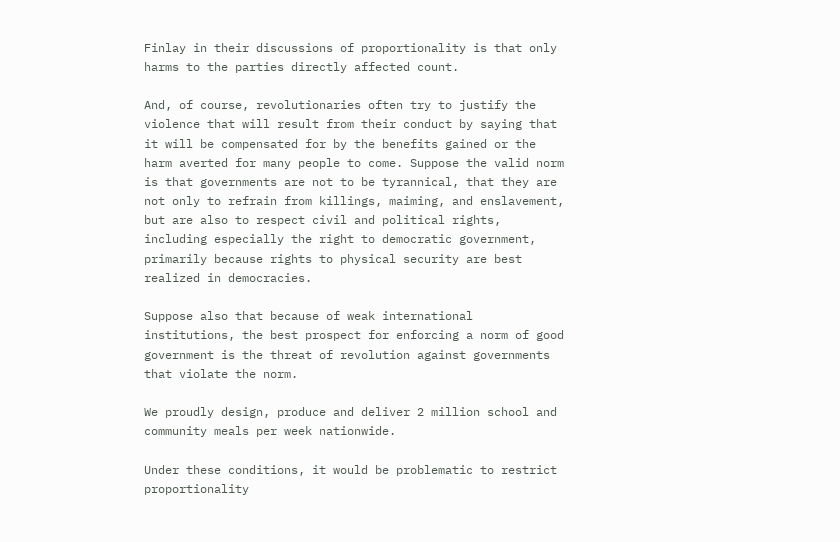Finlay in their discussions of proportionality is that only harms to the parties directly affected count.

And, of course, revolutionaries often try to justify the violence that will result from their conduct by saying that it will be compensated for by the benefits gained or the harm averted for many people to come. Suppose the valid norm is that governments are not to be tyrannical, that they are not only to refrain from killings, maiming, and enslavement, but are also to respect civil and political rights, including especially the right to democratic government, primarily because rights to physical security are best realized in democracies.

Suppose also that because of weak international institutions, the best prospect for enforcing a norm of good government is the threat of revolution against governments that violate the norm.

We proudly design, produce and deliver 2 million school and community meals per week nationwide.

Under these conditions, it would be problematic to restrict proportionality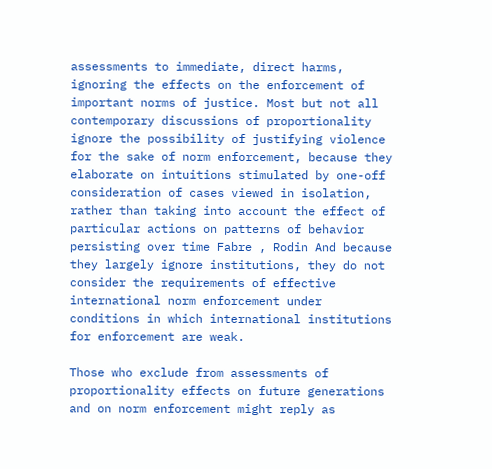assessments to immediate, direct harms, ignoring the effects on the enforcement of important norms of justice. Most but not all contemporary discussions of proportionality ignore the possibility of justifying violence for the sake of norm enforcement, because they elaborate on intuitions stimulated by one-off consideration of cases viewed in isolation, rather than taking into account the effect of particular actions on patterns of behavior persisting over time Fabre , Rodin And because they largely ignore institutions, they do not consider the requirements of effective international norm enforcement under conditions in which international institutions for enforcement are weak.

Those who exclude from assessments of proportionality effects on future generations and on norm enforcement might reply as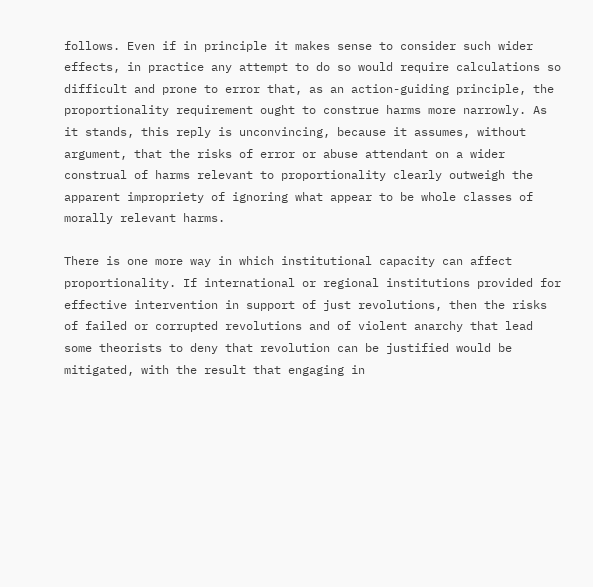follows. Even if in principle it makes sense to consider such wider effects, in practice any attempt to do so would require calculations so difficult and prone to error that, as an action-guiding principle, the proportionality requirement ought to construe harms more narrowly. As it stands, this reply is unconvincing, because it assumes, without argument, that the risks of error or abuse attendant on a wider construal of harms relevant to proportionality clearly outweigh the apparent impropriety of ignoring what appear to be whole classes of morally relevant harms.

There is one more way in which institutional capacity can affect proportionality. If international or regional institutions provided for effective intervention in support of just revolutions, then the risks of failed or corrupted revolutions and of violent anarchy that lead some theorists to deny that revolution can be justified would be mitigated, with the result that engaging in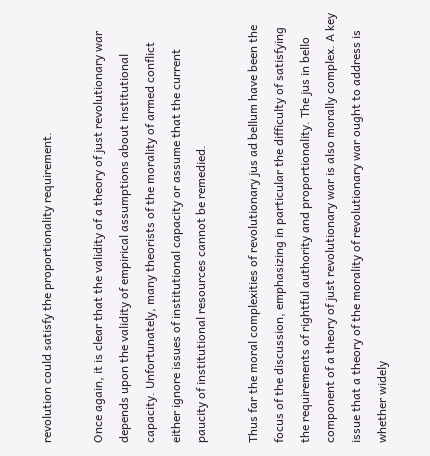revolution could satisfy the proportionality requirement.

Once again, it is clear that the validity of a theory of just revolutionary war depends upon the validity of empirical assumptions about institutional capacity. Unfortunately, many theorists of the morality of armed conflict either ignore issues of institutional capacity or assume that the current paucity of institutional resources cannot be remedied.

Thus far the moral complexities of revolutionary jus ad bellum have been the focus of the discussion, emphasizing in particular the difficulty of satisfying the requirements of rightful authority and proportionality. The jus in bello component of a theory of just revolutionary war is also morally complex. A key issue that a theory of the morality of revolutionary war ought to address is whether widely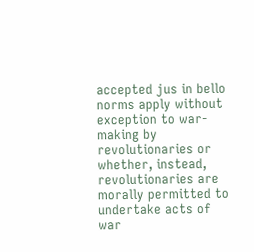accepted jus in bello norms apply without exception to war-making by revolutionaries or whether, instead, revolutionaries are morally permitted to undertake acts of war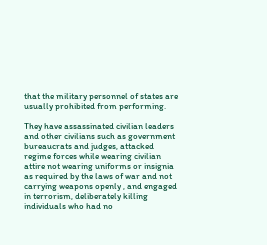that the military personnel of states are usually prohibited from performing.

They have assassinated civilian leaders and other civilians such as government bureaucrats and judges, attacked regime forces while wearing civilian attire not wearing uniforms or insignia as required by the laws of war and not carrying weapons openly , and engaged in terrorism, deliberately killing individuals who had no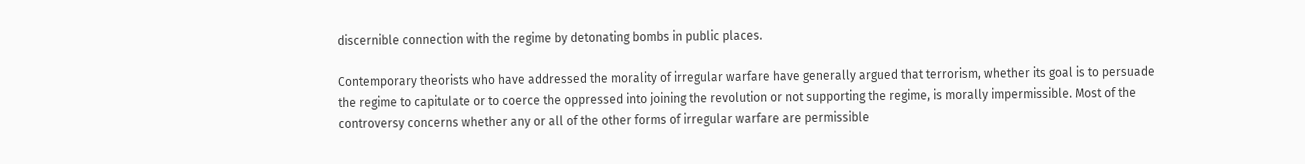discernible connection with the regime by detonating bombs in public places.

Contemporary theorists who have addressed the morality of irregular warfare have generally argued that terrorism, whether its goal is to persuade the regime to capitulate or to coerce the oppressed into joining the revolution or not supporting the regime, is morally impermissible. Most of the controversy concerns whether any or all of the other forms of irregular warfare are permissible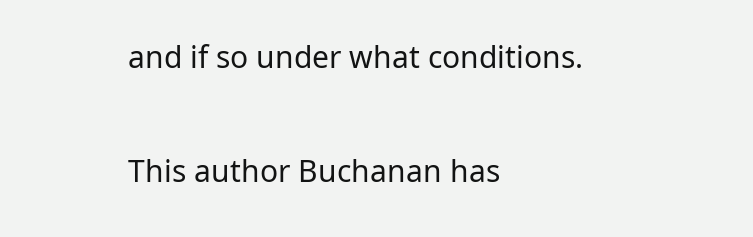and if so under what conditions.

This author Buchanan has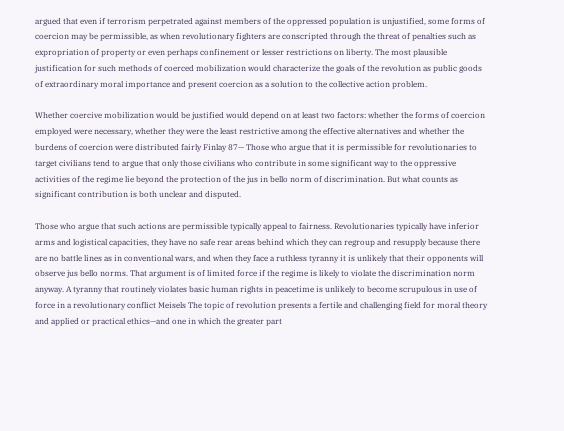argued that even if terrorism perpetrated against members of the oppressed population is unjustified, some forms of coercion may be permissible, as when revolutionary fighters are conscripted through the threat of penalties such as expropriation of property or even perhaps confinement or lesser restrictions on liberty. The most plausible justification for such methods of coerced mobilization would characterize the goals of the revolution as public goods of extraordinary moral importance and present coercion as a solution to the collective action problem.

Whether coercive mobilization would be justified would depend on at least two factors: whether the forms of coercion employed were necessary, whether they were the least restrictive among the effective alternatives and whether the burdens of coercion were distributed fairly Finlay 87— Those who argue that it is permissible for revolutionaries to target civilians tend to argue that only those civilians who contribute in some significant way to the oppressive activities of the regime lie beyond the protection of the jus in bello norm of discrimination. But what counts as significant contribution is both unclear and disputed.

Those who argue that such actions are permissible typically appeal to fairness. Revolutionaries typically have inferior arms and logistical capacities, they have no safe rear areas behind which they can regroup and resupply because there are no battle lines as in conventional wars, and when they face a ruthless tyranny it is unlikely that their opponents will observe jus bello norms. That argument is of limited force if the regime is likely to violate the discrimination norm anyway. A tyranny that routinely violates basic human rights in peacetime is unlikely to become scrupulous in use of force in a revolutionary conflict Meisels The topic of revolution presents a fertile and challenging field for moral theory and applied or practical ethics—and one in which the greater part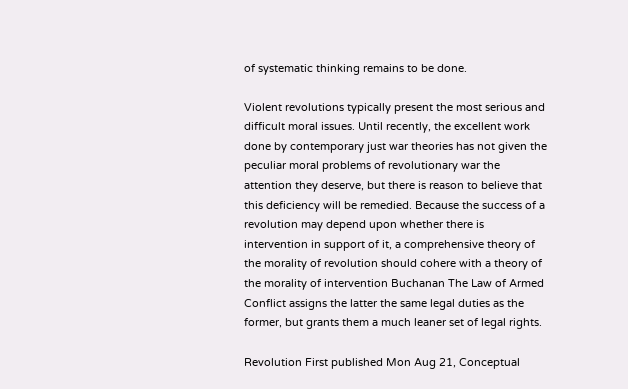of systematic thinking remains to be done.

Violent revolutions typically present the most serious and difficult moral issues. Until recently, the excellent work done by contemporary just war theories has not given the peculiar moral problems of revolutionary war the attention they deserve, but there is reason to believe that this deficiency will be remedied. Because the success of a revolution may depend upon whether there is intervention in support of it, a comprehensive theory of the morality of revolution should cohere with a theory of the morality of intervention Buchanan The Law of Armed Conflict assigns the latter the same legal duties as the former, but grants them a much leaner set of legal rights.

Revolution First published Mon Aug 21, Conceptual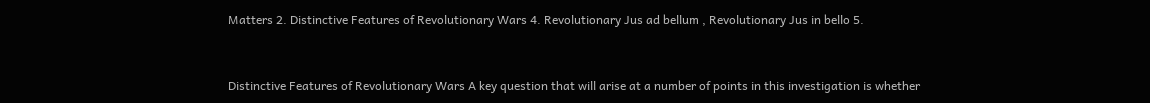Matters 2. Distinctive Features of Revolutionary Wars 4. Revolutionary Jus ad bellum , Revolutionary Jus in bello 5.


Distinctive Features of Revolutionary Wars A key question that will arise at a number of points in this investigation is whether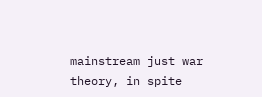mainstream just war theory, in spite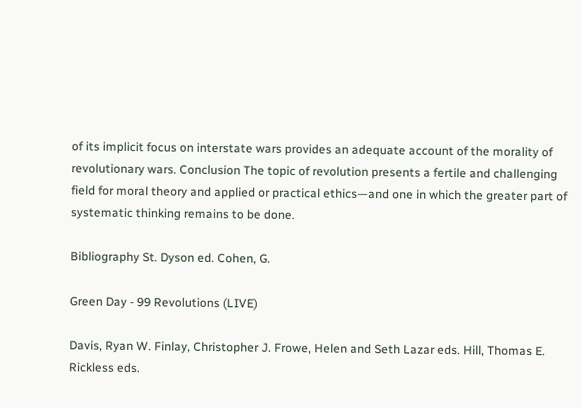of its implicit focus on interstate wars provides an adequate account of the morality of revolutionary wars. Conclusion The topic of revolution presents a fertile and challenging field for moral theory and applied or practical ethics—and one in which the greater part of systematic thinking remains to be done.

Bibliography St. Dyson ed. Cohen, G.

Green Day - 99 Revolutions (LIVE)

Davis, Ryan W. Finlay, Christopher J. Frowe, Helen and Seth Lazar eds. Hill, Thomas E. Rickless eds.